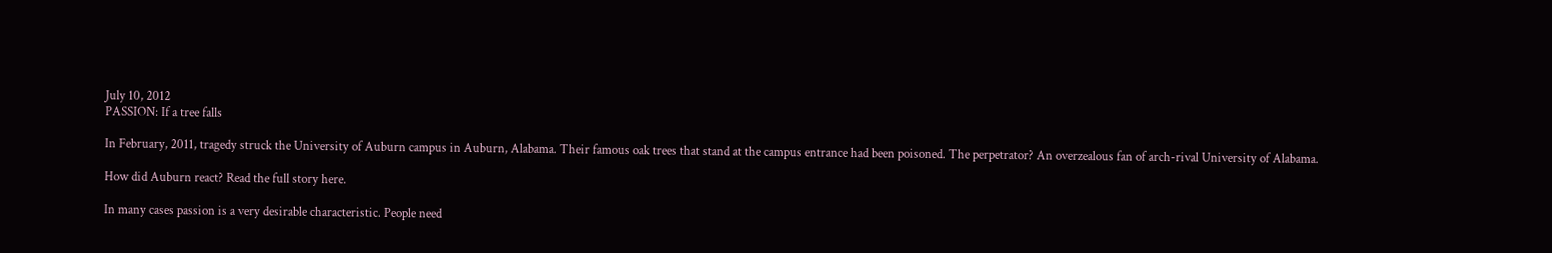July 10, 2012
PASSION: If a tree falls

In February, 2011, tragedy struck the University of Auburn campus in Auburn, Alabama. Their famous oak trees that stand at the campus entrance had been poisoned. The perpetrator? An overzealous fan of arch-rival University of Alabama.

How did Auburn react? Read the full story here.

In many cases passion is a very desirable characteristic. People need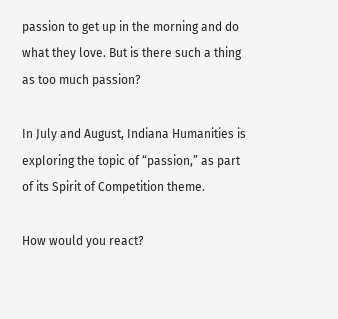passion to get up in the morning and do what they love. But is there such a thing as too much passion?

In July and August, Indiana Humanities is exploring the topic of “passion,” as part of its Spirit of Competition theme.

How would you react?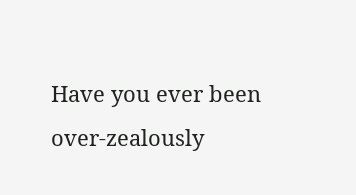Have you ever been over-zealously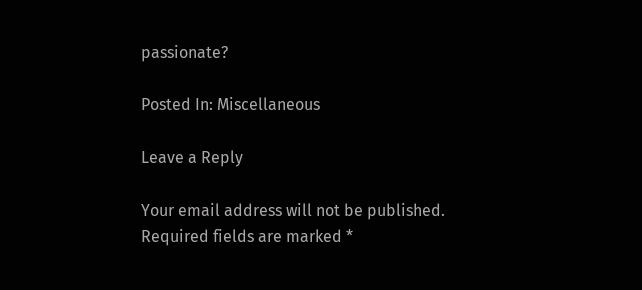passionate?

Posted In: Miscellaneous

Leave a Reply

Your email address will not be published. Required fields are marked *